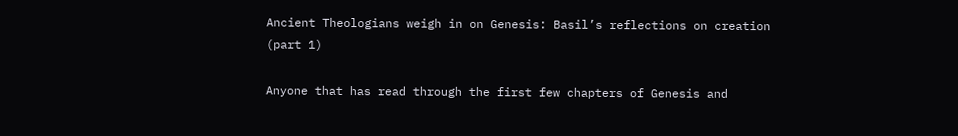Ancient Theologians weigh in on Genesis: Basil’s reflections on creation (part 1)

Anyone that has read through the first few chapters of Genesis and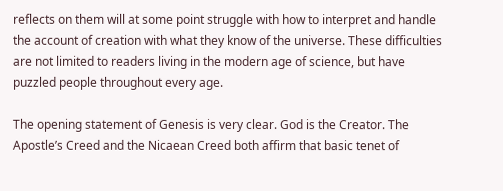reflects on them will at some point struggle with how to interpret and handle the account of creation with what they know of the universe. These difficulties are not limited to readers living in the modern age of science, but have puzzled people throughout every age.

The opening statement of Genesis is very clear. God is the Creator. The Apostle’s Creed and the Nicaean Creed both affirm that basic tenet of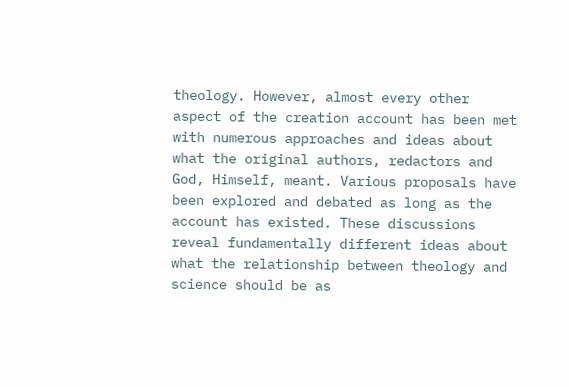theology. However, almost every other aspect of the creation account has been met with numerous approaches and ideas about what the original authors, redactors and God, Himself, meant. Various proposals have been explored and debated as long as the account has existed. These discussions reveal fundamentally different ideas about what the relationship between theology and science should be as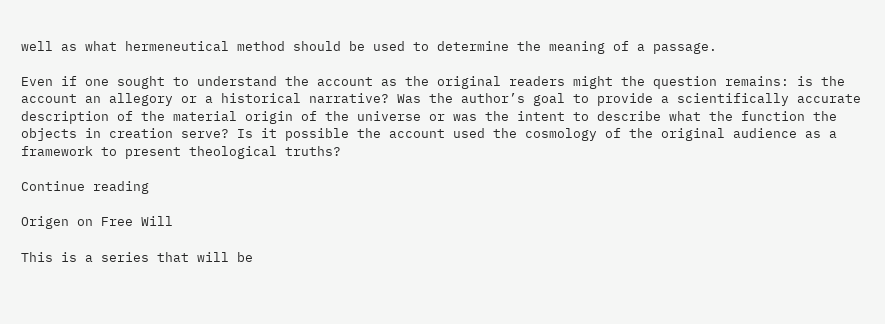well as what hermeneutical method should be used to determine the meaning of a passage.

Even if one sought to understand the account as the original readers might the question remains: is the account an allegory or a historical narrative? Was the author’s goal to provide a scientifically accurate description of the material origin of the universe or was the intent to describe what the function the objects in creation serve? Is it possible the account used the cosmology of the original audience as a framework to present theological truths?

Continue reading

Origen on Free Will

This is a series that will be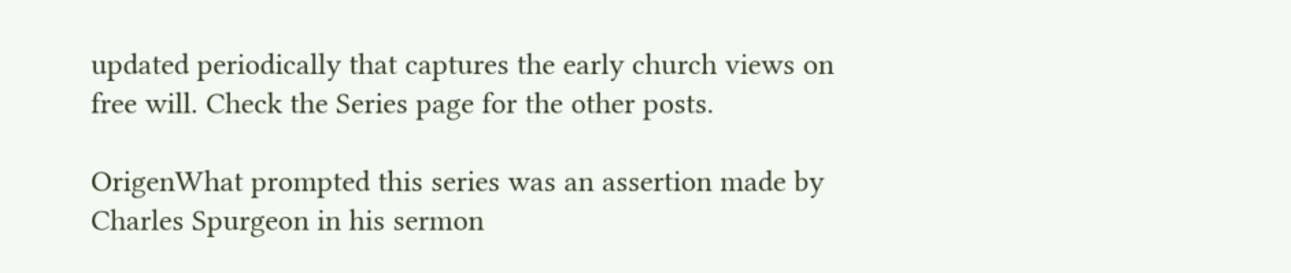updated periodically that captures the early church views on free will. Check the Series page for the other posts.

OrigenWhat prompted this series was an assertion made by Charles Spurgeon in his sermon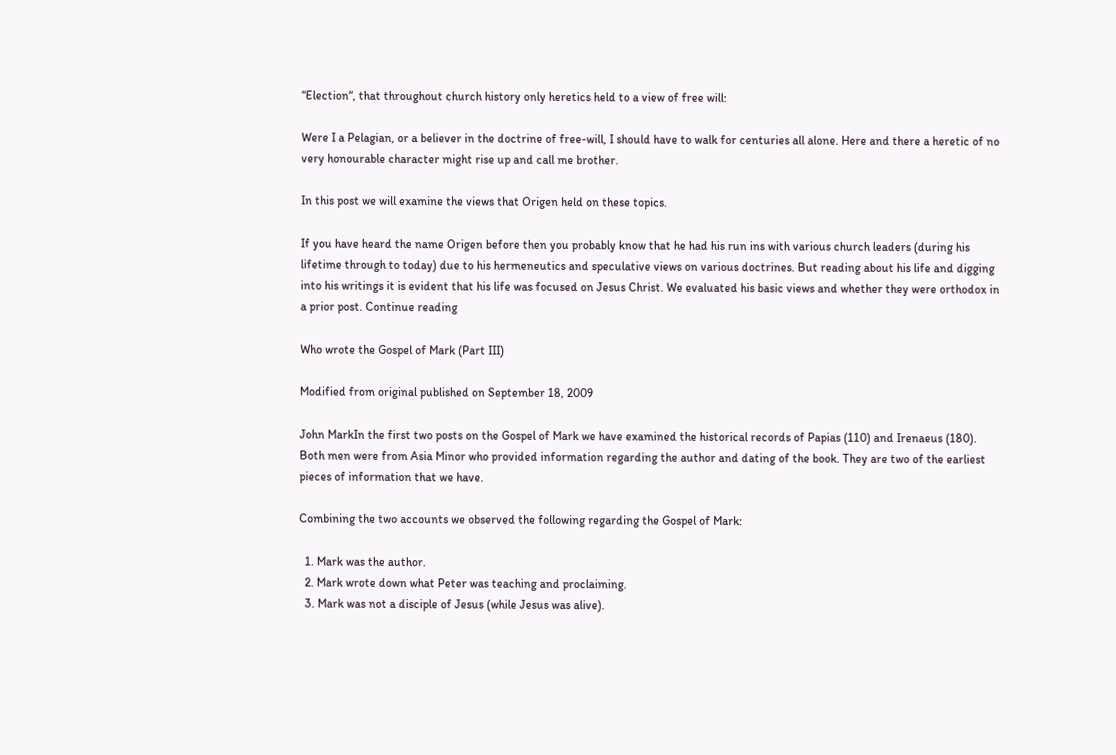“Election“, that throughout church history only heretics held to a view of free will:

Were I a Pelagian, or a believer in the doctrine of free-will, I should have to walk for centuries all alone. Here and there a heretic of no very honourable character might rise up and call me brother.

In this post we will examine the views that Origen held on these topics.

If you have heard the name Origen before then you probably know that he had his run ins with various church leaders (during his lifetime through to today) due to his hermeneutics and speculative views on various doctrines. But reading about his life and digging into his writings it is evident that his life was focused on Jesus Christ. We evaluated his basic views and whether they were orthodox in a prior post. Continue reading

Who wrote the Gospel of Mark (Part III)

Modified from original published on September 18, 2009

John MarkIn the first two posts on the Gospel of Mark we have examined the historical records of Papias (110) and Irenaeus (180). Both men were from Asia Minor who provided information regarding the author and dating of the book. They are two of the earliest pieces of information that we have.

Combining the two accounts we observed the following regarding the Gospel of Mark:

  1. Mark was the author.
  2. Mark wrote down what Peter was teaching and proclaiming.
  3. Mark was not a disciple of Jesus (while Jesus was alive).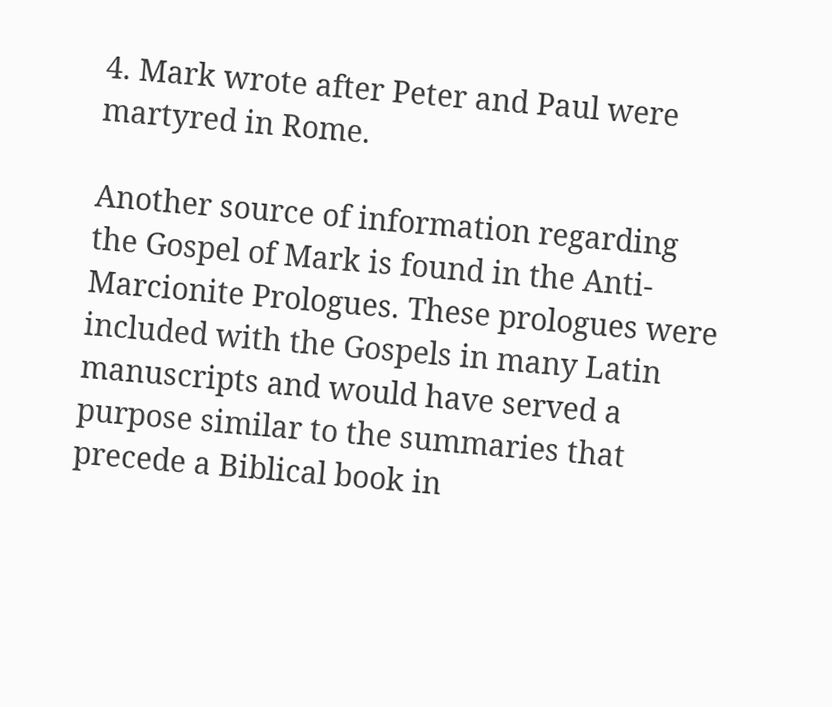4. Mark wrote after Peter and Paul were martyred in Rome.

Another source of information regarding the Gospel of Mark is found in the Anti-Marcionite Prologues. These prologues were included with the Gospels in many Latin manuscripts and would have served a purpose similar to the summaries that precede a Biblical book in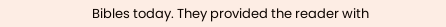Bibles today. They provided the reader with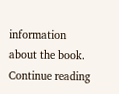information about the book. Continue reading